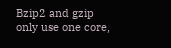Bzip2 and gzip only use one core,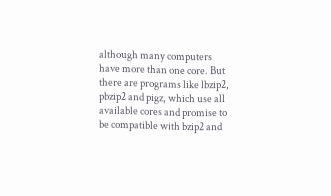although many computers have more than one core. But there are programs like lbzip2, pbzip2 and pigz, which use all available cores and promise to be compatible with bzip2 and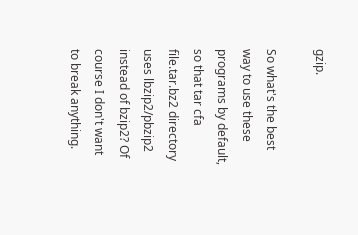gzip.

So what's the best way to use these programs by default, so that tar cfa file.tar.bz2 directory uses lbzip2/pbzip2 instead of bzip2? Of course I don't want to break anything.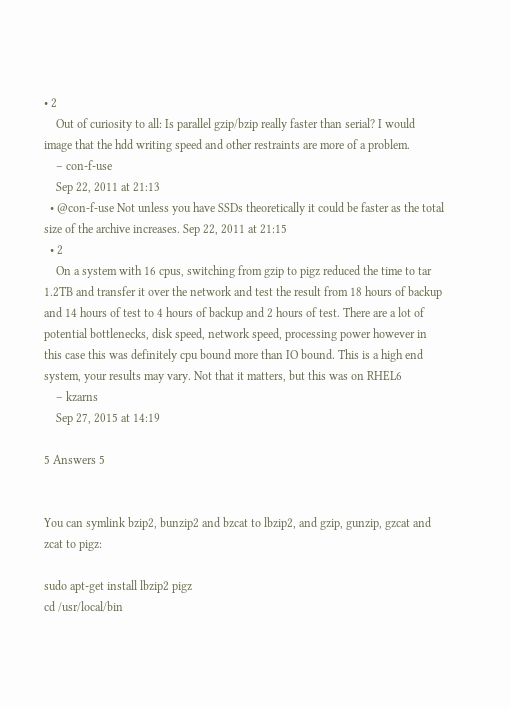• 2
    Out of curiosity to all: Is parallel gzip/bzip really faster than serial? I would image that the hdd writing speed and other restraints are more of a problem.
    – con-f-use
    Sep 22, 2011 at 21:13
  • @con-f-use Not unless you have SSDs theoretically it could be faster as the total size of the archive increases. Sep 22, 2011 at 21:15
  • 2
    On a system with 16 cpus, switching from gzip to pigz reduced the time to tar 1.2TB and transfer it over the network and test the result from 18 hours of backup and 14 hours of test to 4 hours of backup and 2 hours of test. There are a lot of potential bottlenecks, disk speed, network speed, processing power however in this case this was definitely cpu bound more than IO bound. This is a high end system, your results may vary. Not that it matters, but this was on RHEL6
    – kzarns
    Sep 27, 2015 at 14:19

5 Answers 5


You can symlink bzip2, bunzip2 and bzcat to lbzip2, and gzip, gunzip, gzcat and zcat to pigz:

sudo apt-get install lbzip2 pigz
cd /usr/local/bin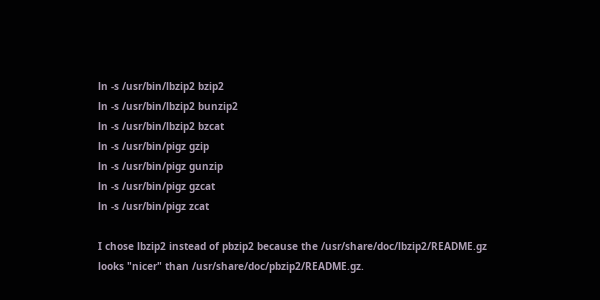ln -s /usr/bin/lbzip2 bzip2
ln -s /usr/bin/lbzip2 bunzip2
ln -s /usr/bin/lbzip2 bzcat
ln -s /usr/bin/pigz gzip
ln -s /usr/bin/pigz gunzip
ln -s /usr/bin/pigz gzcat
ln -s /usr/bin/pigz zcat

I chose lbzip2 instead of pbzip2 because the /usr/share/doc/lbzip2/README.gz looks "nicer" than /usr/share/doc/pbzip2/README.gz.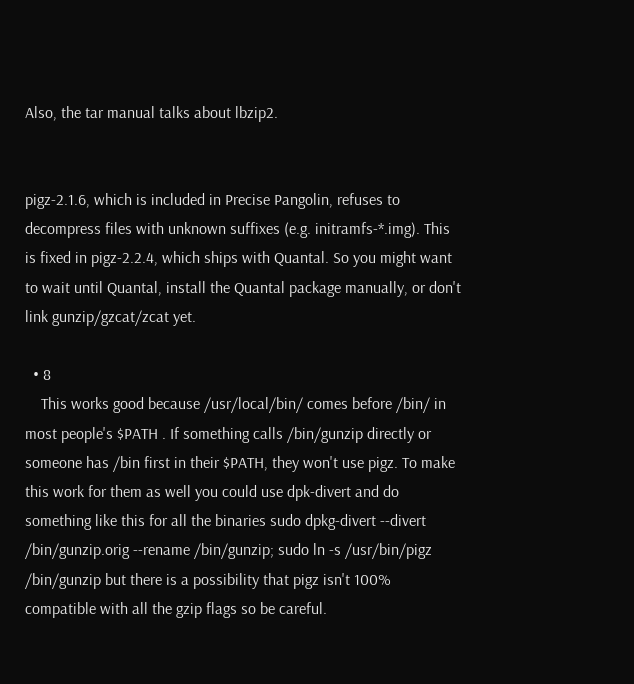Also, the tar manual talks about lbzip2.


pigz-2.1.6, which is included in Precise Pangolin, refuses to decompress files with unknown suffixes (e.g. initramfs-*.img). This is fixed in pigz-2.2.4, which ships with Quantal. So you might want to wait until Quantal, install the Quantal package manually, or don't link gunzip/gzcat/zcat yet.

  • 8
    This works good because /usr/local/bin/ comes before /bin/ in most people's $PATH . If something calls /bin/gunzip directly or someone has /bin first in their $PATH, they won't use pigz. To make this work for them as well you could use dpk-divert and do something like this for all the binaries sudo dpkg-divert --divert /bin/gunzip.orig --rename /bin/gunzip; sudo ln -s /usr/bin/pigz /bin/gunzip but there is a possibility that pigz isn't 100% compatible with all the gzip flags so be careful.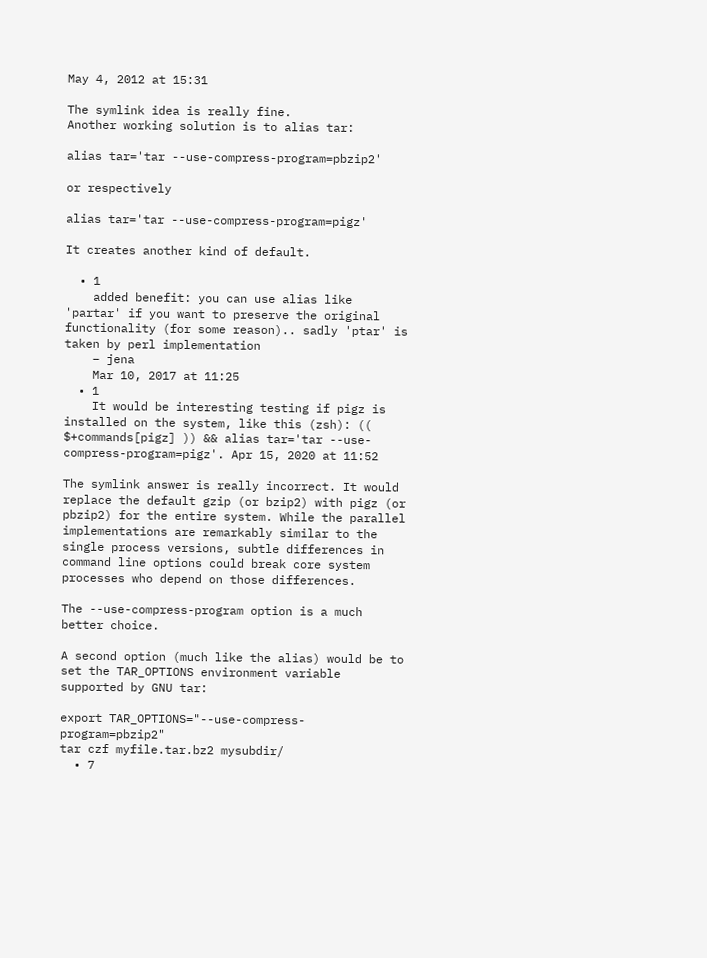May 4, 2012 at 15:31

The symlink idea is really fine.
Another working solution is to alias tar:

alias tar='tar --use-compress-program=pbzip2'

or respectively

alias tar='tar --use-compress-program=pigz'

It creates another kind of default.

  • 1
    added benefit: you can use alias like 'partar' if you want to preserve the original functionality (for some reason).. sadly 'ptar' is taken by perl implementation
    – jena
    Mar 10, 2017 at 11:25
  • 1
    It would be interesting testing if pigz is installed on the system, like this (zsh): (( $+commands[pigz] )) && alias tar='tar --use-compress-program=pigz'. Apr 15, 2020 at 11:52

The symlink answer is really incorrect. It would replace the default gzip (or bzip2) with pigz (or pbzip2) for the entire system. While the parallel implementations are remarkably similar to the single process versions, subtle differences in command line options could break core system processes who depend on those differences.

The --use-compress-program option is a much better choice.

A second option (much like the alias) would be to set the TAR_OPTIONS environment variable supported by GNU tar:

export TAR_OPTIONS="--use-compress-program=pbzip2"
tar czf myfile.tar.bz2 mysubdir/
  • 7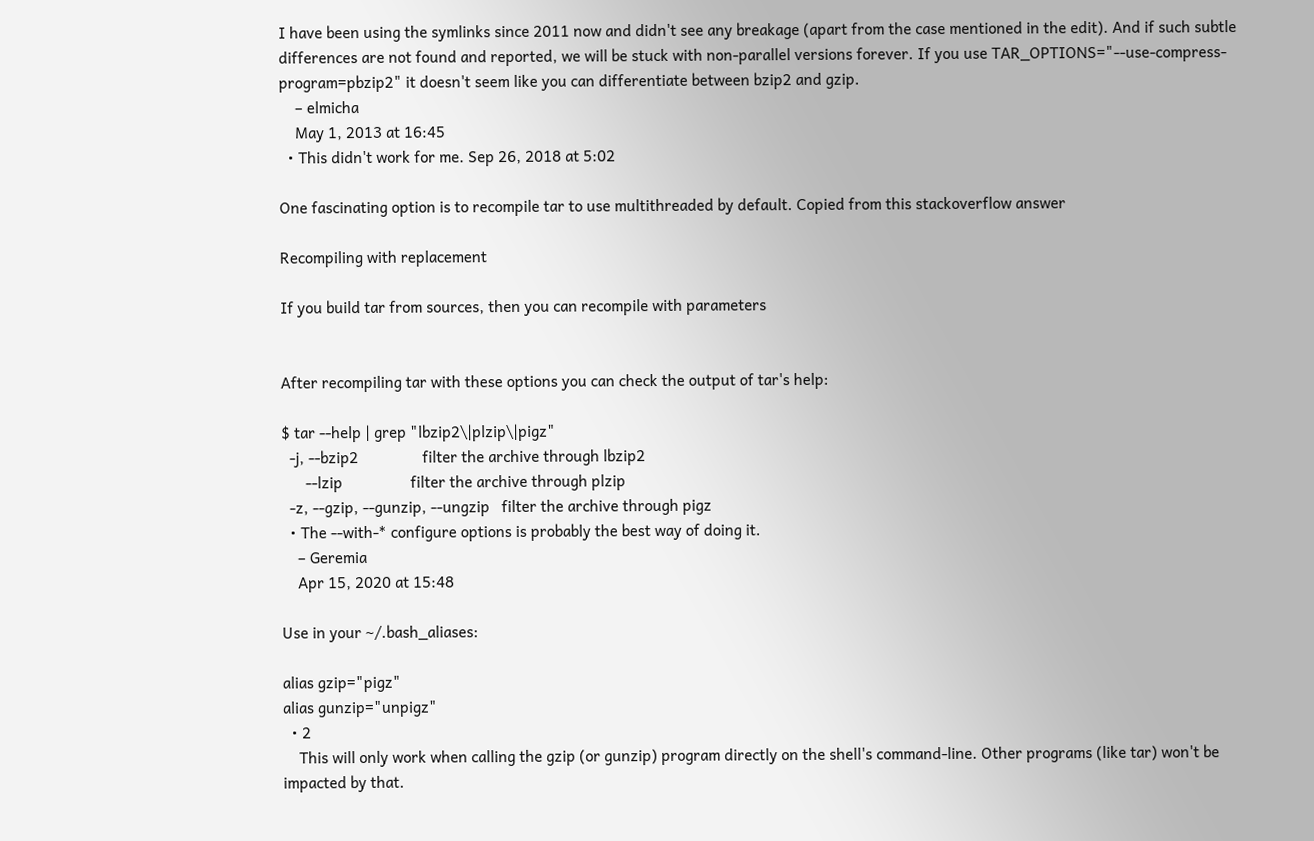I have been using the symlinks since 2011 now and didn't see any breakage (apart from the case mentioned in the edit). And if such subtle differences are not found and reported, we will be stuck with non-parallel versions forever. If you use TAR_OPTIONS="--use-compress-program=pbzip2" it doesn't seem like you can differentiate between bzip2 and gzip.
    – elmicha
    May 1, 2013 at 16:45
  • This didn't work for me. Sep 26, 2018 at 5:02

One fascinating option is to recompile tar to use multithreaded by default. Copied from this stackoverflow answer

Recompiling with replacement

If you build tar from sources, then you can recompile with parameters


After recompiling tar with these options you can check the output of tar's help:

$ tar --help | grep "lbzip2\|plzip\|pigz"
  -j, --bzip2                filter the archive through lbzip2
      --lzip                 filter the archive through plzip
  -z, --gzip, --gunzip, --ungzip   filter the archive through pigz
  • The --with-* configure options is probably the best way of doing it.
    – Geremia
    Apr 15, 2020 at 15:48

Use in your ~/.bash_aliases:

alias gzip="pigz"
alias gunzip="unpigz"
  • 2
    This will only work when calling the gzip (or gunzip) program directly on the shell's command-line. Other programs (like tar) won't be impacted by that.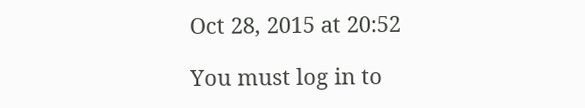Oct 28, 2015 at 20:52

You must log in to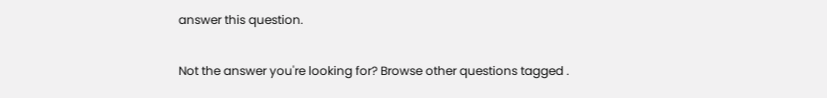answer this question.

Not the answer you're looking for? Browse other questions tagged .